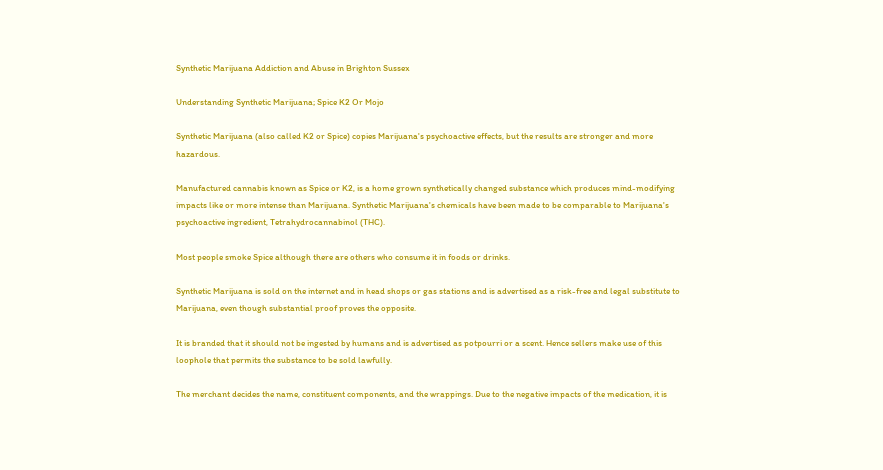Synthetic Marijuana Addiction and Abuse in Brighton Sussex

Understanding Synthetic Marijuana; Spice K2 Or Mojo

Synthetic Marijuana (also called K2 or Spice) copies Marijuana's psychoactive effects, but the results are stronger and more hazardous.

Manufactured cannabis known as Spice or K2, is a home grown synthetically changed substance which produces mind-modifying impacts like or more intense than Marijuana. Synthetic Marijuana's chemicals have been made to be comparable to Marijuana's psychoactive ingredient, Tetrahydrocannabinol (THC).

Most people smoke Spice although there are others who consume it in foods or drinks.

Synthetic Marijuana is sold on the internet and in head shops or gas stations and is advertised as a risk-free and legal substitute to Marijuana, even though substantial proof proves the opposite.

It is branded that it should not be ingested by humans and is advertised as potpourri or a scent. Hence sellers make use of this loophole that permits the substance to be sold lawfully.

The merchant decides the name, constituent components, and the wrappings. Due to the negative impacts of the medication, it is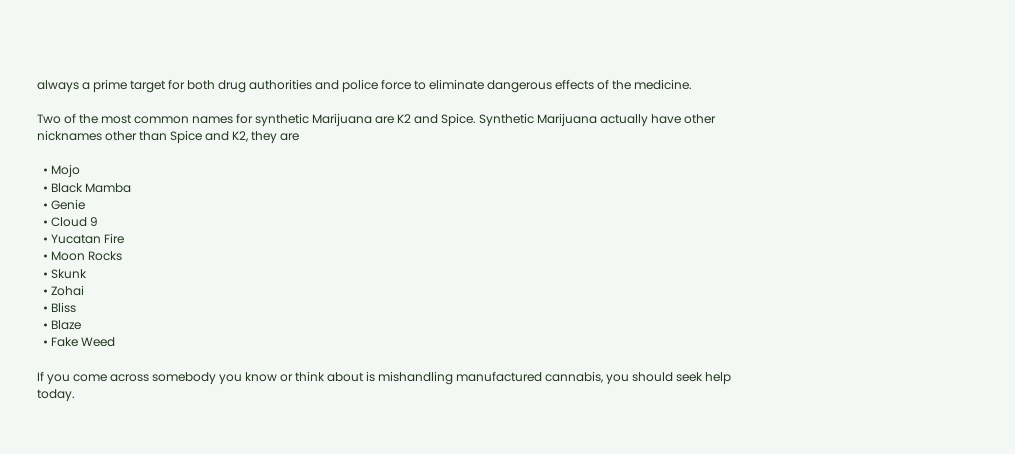always a prime target for both drug authorities and police force to eliminate dangerous effects of the medicine.

Two of the most common names for synthetic Marijuana are K2 and Spice. Synthetic Marijuana actually have other nicknames other than Spice and K2, they are

  • Mojo
  • Black Mamba
  • Genie
  • Cloud 9
  • Yucatan Fire
  • Moon Rocks
  • Skunk
  • Zohai
  • Bliss
  • Blaze
  • Fake Weed

If you come across somebody you know or think about is mishandling manufactured cannabis, you should seek help today.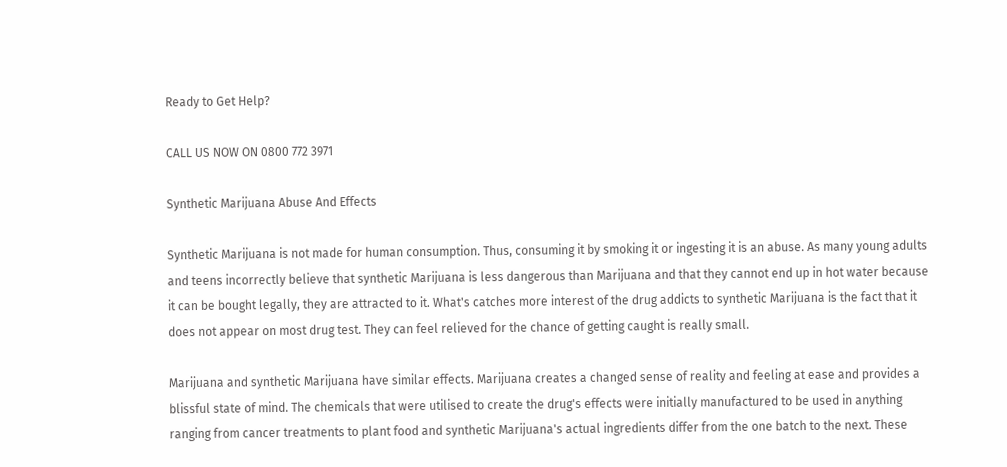Ready to Get Help?

CALL US NOW ON 0800 772 3971

Synthetic Marijuana Abuse And Effects

Synthetic Marijuana is not made for human consumption. Thus, consuming it by smoking it or ingesting it is an abuse. As many young adults and teens incorrectly believe that synthetic Marijuana is less dangerous than Marijuana and that they cannot end up in hot water because it can be bought legally, they are attracted to it. What's catches more interest of the drug addicts to synthetic Marijuana is the fact that it does not appear on most drug test. They can feel relieved for the chance of getting caught is really small.

Marijuana and synthetic Marijuana have similar effects. Marijuana creates a changed sense of reality and feeling at ease and provides a blissful state of mind. The chemicals that were utilised to create the drug's effects were initially manufactured to be used in anything ranging from cancer treatments to plant food and synthetic Marijuana's actual ingredients differ from the one batch to the next. These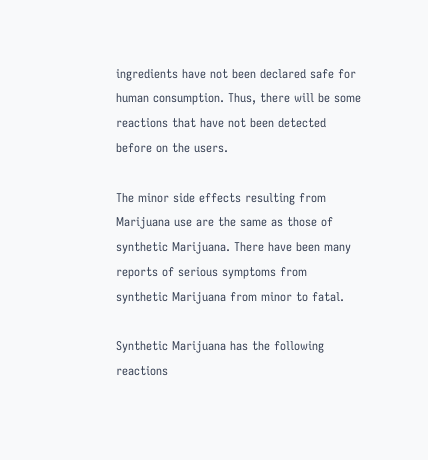ingredients have not been declared safe for human consumption. Thus, there will be some reactions that have not been detected before on the users.

The minor side effects resulting from Marijuana use are the same as those of synthetic Marijuana. There have been many reports of serious symptoms from synthetic Marijuana from minor to fatal.

Synthetic Marijuana has the following reactions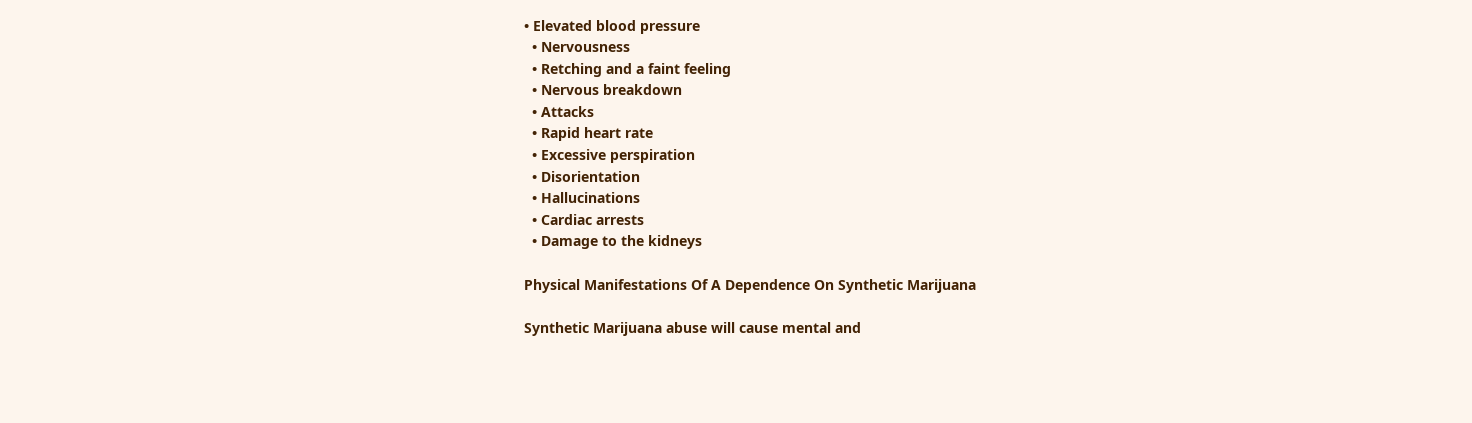• Elevated blood pressure
  • Nervousness
  • Retching and a faint feeling
  • Nervous breakdown
  • Attacks
  • Rapid heart rate
  • Excessive perspiration
  • Disorientation
  • Hallucinations
  • Cardiac arrests
  • Damage to the kidneys

Physical Manifestations Of A Dependence On Synthetic Marijuana

Synthetic Marijuana abuse will cause mental and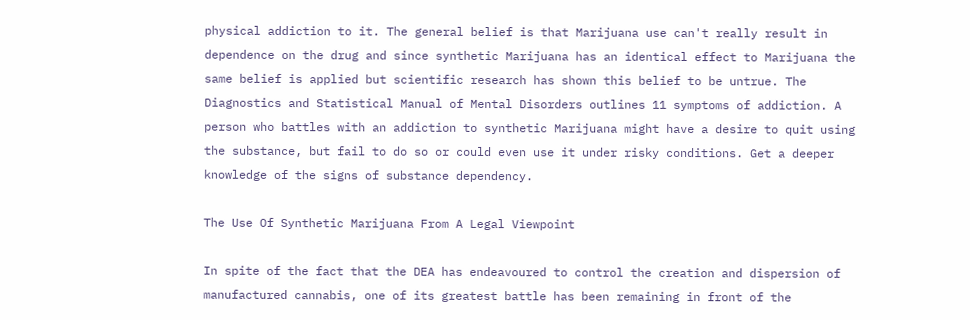physical addiction to it. The general belief is that Marijuana use can't really result in dependence on the drug and since synthetic Marijuana has an identical effect to Marijuana the same belief is applied but scientific research has shown this belief to be untrue. The Diagnostics and Statistical Manual of Mental Disorders outlines 11 symptoms of addiction. A person who battles with an addiction to synthetic Marijuana might have a desire to quit using the substance, but fail to do so or could even use it under risky conditions. Get a deeper knowledge of the signs of substance dependency.

The Use Of Synthetic Marijuana From A Legal Viewpoint

In spite of the fact that the DEA has endeavoured to control the creation and dispersion of manufactured cannabis, one of its greatest battle has been remaining in front of the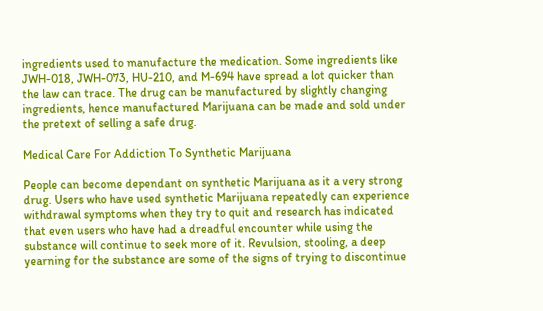ingredients used to manufacture the medication. Some ingredients like JWH-018, JWH-073, HU-210, and M-694 have spread a lot quicker than the law can trace. The drug can be manufactured by slightly changing ingredients, hence manufactured Marijuana can be made and sold under the pretext of selling a safe drug.

Medical Care For Addiction To Synthetic Marijuana

People can become dependant on synthetic Marijuana as it a very strong drug. Users who have used synthetic Marijuana repeatedly can experience withdrawal symptoms when they try to quit and research has indicated that even users who have had a dreadful encounter while using the substance will continue to seek more of it. Revulsion, stooling, a deep yearning for the substance are some of the signs of trying to discontinue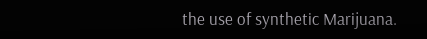the use of synthetic Marijuana.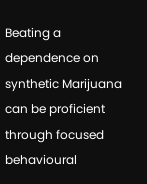Beating a dependence on synthetic Marijuana can be proficient through focused behavioural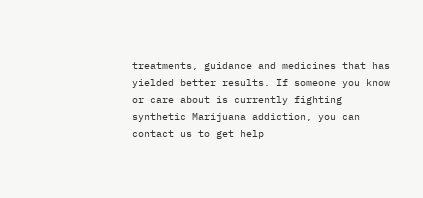treatments, guidance and medicines that has yielded better results. If someone you know or care about is currently fighting synthetic Marijuana addiction, you can contact us to get help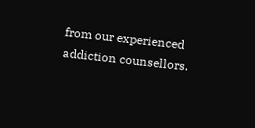from our experienced addiction counsellors.